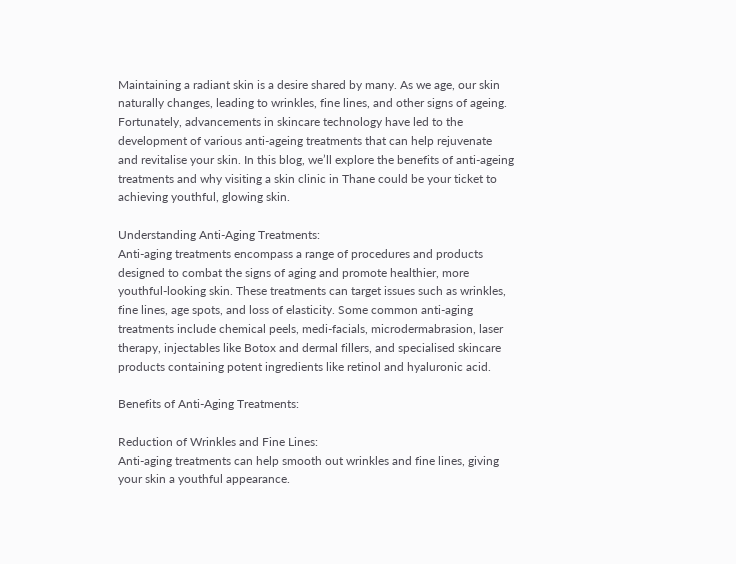Maintaining a radiant skin is a desire shared by many. As we age, our skin naturally changes, leading to wrinkles, fine lines, and other signs of ageing. Fortunately, advancements in skincare technology have led to the development of various anti-ageing treatments that can help rejuvenate and revitalise your skin. In this blog, we’ll explore the benefits of anti-ageing treatments and why visiting a skin clinic in Thane could be your ticket to achieving youthful, glowing skin.

Understanding Anti-Aging Treatments:
Anti-aging treatments encompass a range of procedures and products designed to combat the signs of aging and promote healthier, more youthful-looking skin. These treatments can target issues such as wrinkles, fine lines, age spots, and loss of elasticity. Some common anti-aging treatments include chemical peels, medi-facials, microdermabrasion, laser therapy, injectables like Botox and dermal fillers, and specialised skincare products containing potent ingredients like retinol and hyaluronic acid.

Benefits of Anti-Aging Treatments:

Reduction of Wrinkles and Fine Lines:
Anti-aging treatments can help smooth out wrinkles and fine lines, giving your skin a youthful appearance.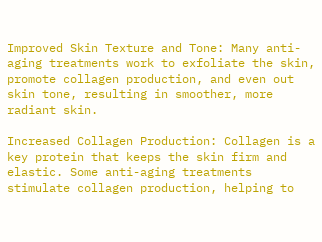Improved Skin Texture and Tone: Many anti-aging treatments work to exfoliate the skin, promote collagen production, and even out skin tone, resulting in smoother, more radiant skin.

Increased Collagen Production: Collagen is a key protein that keeps the skin firm and elastic. Some anti-aging treatments stimulate collagen production, helping to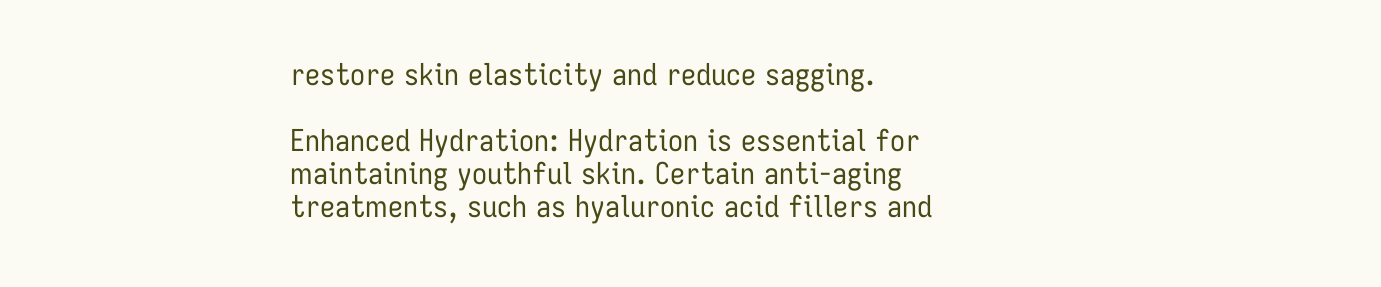restore skin elasticity and reduce sagging.

Enhanced Hydration: Hydration is essential for maintaining youthful skin. Certain anti-aging treatments, such as hyaluronic acid fillers and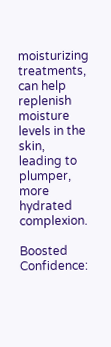moisturizing treatments, can help replenish moisture levels in the skin, leading to plumper, more hydrated complexion.

Boosted Confidence: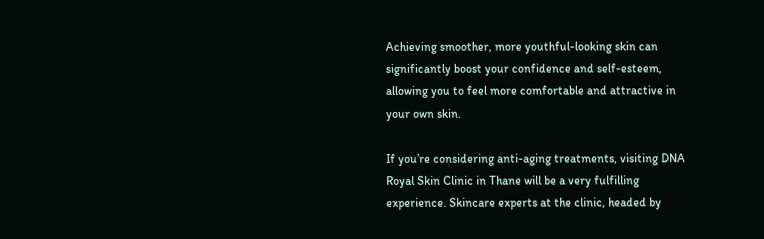Achieving smoother, more youthful-looking skin can significantly boost your confidence and self-esteem, allowing you to feel more comfortable and attractive in your own skin.

If you’re considering anti-aging treatments, visiting DNA Royal Skin Clinic in Thane will be a very fulfilling experience. Skincare experts at the clinic, headed by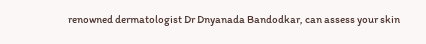renowned dermatologist Dr Dnyanada Bandodkar, can assess your skin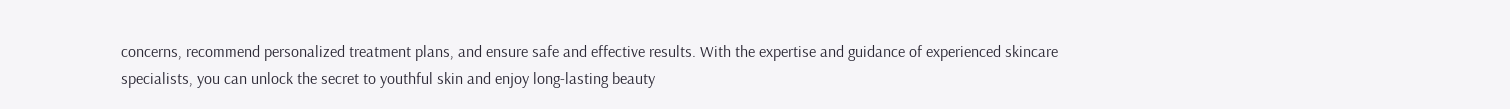concerns, recommend personalized treatment plans, and ensure safe and effective results. With the expertise and guidance of experienced skincare specialists, you can unlock the secret to youthful skin and enjoy long-lasting beauty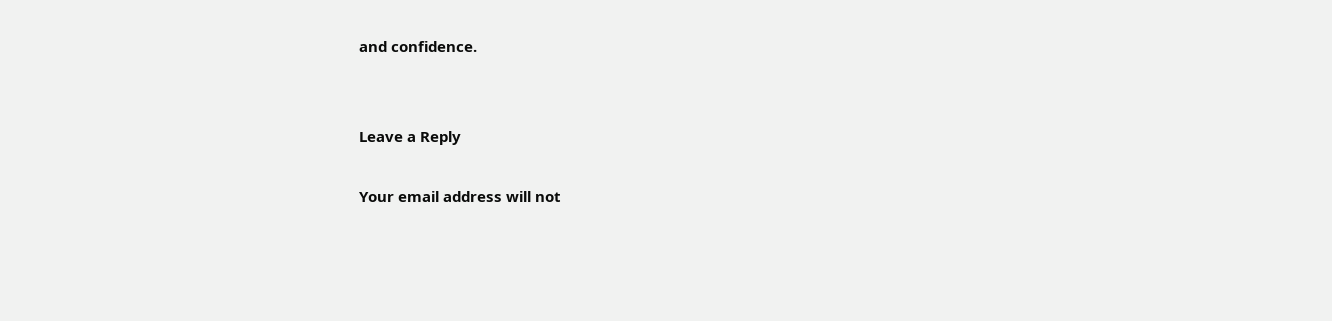and confidence.


Leave a Reply

Your email address will not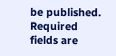be published. Required fields are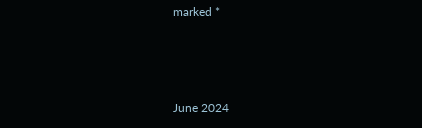marked *



June 2024